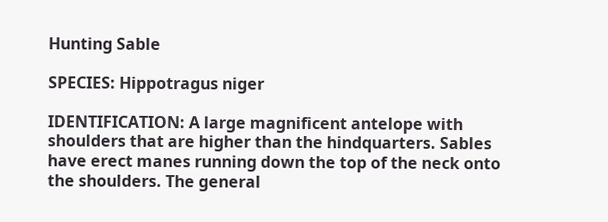Hunting Sable

SPECIES: Hippotragus niger

IDENTIFICATION: A large magnificent antelope with shoulders that are higher than the hindquarters. Sables have erect manes running down the top of the neck onto the shoulders. The general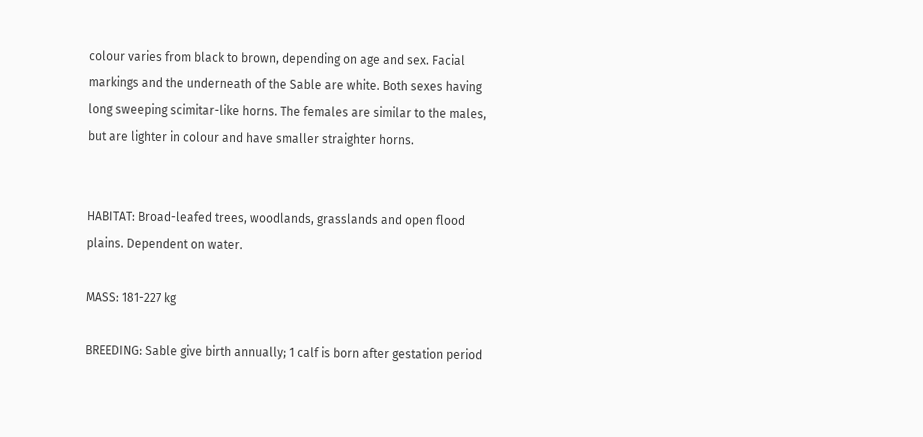colour varies from black to brown, depending on age and sex. Facial markings and the underneath of the Sable are white. Both sexes having long sweeping scimitar-like horns. The females are similar to the males, but are lighter in colour and have smaller straighter horns.


HABITAT: Broad-leafed trees, woodlands, grasslands and open flood plains. Dependent on water.

MASS: 181-227 kg

BREEDING: Sable give birth annually; 1 calf is born after gestation period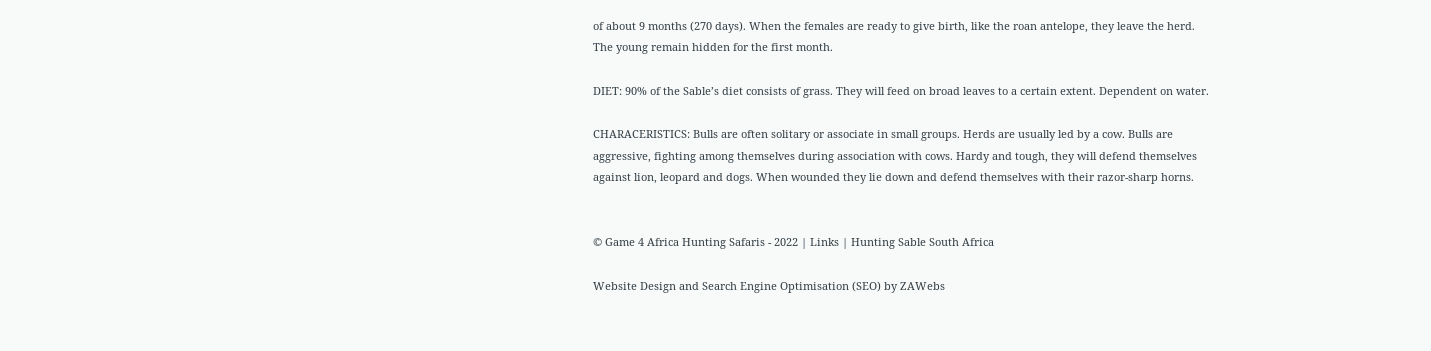of about 9 months (270 days). When the females are ready to give birth, like the roan antelope, they leave the herd. The young remain hidden for the first month.

DIET: 90% of the Sable’s diet consists of grass. They will feed on broad leaves to a certain extent. Dependent on water.

CHARACERISTICS: Bulls are often solitary or associate in small groups. Herds are usually led by a cow. Bulls are aggressive, fighting among themselves during association with cows. Hardy and tough, they will defend themselves against lion, leopard and dogs. When wounded they lie down and defend themselves with their razor-sharp horns.


© Game 4 Africa Hunting Safaris - 2022 | Links | Hunting Sable South Africa

Website Design and Search Engine Optimisation (SEO) by ZAWebs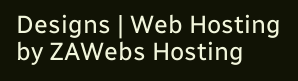Designs | Web Hosting by ZAWebs Hosting